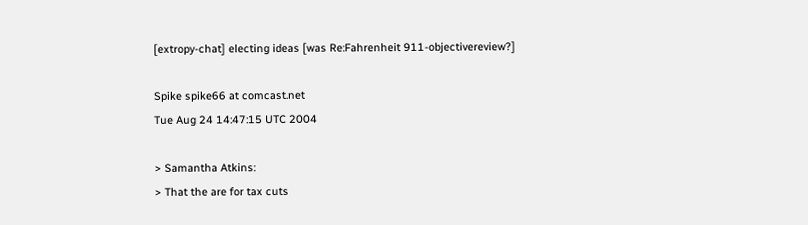[extropy-chat] electing ideas [was Re:Fahrenheit 911-objectivereview?]

Spike spike66 at comcast.net
Tue Aug 24 14:47:15 UTC 2004

> Samantha Atkins:
> That the are for tax cuts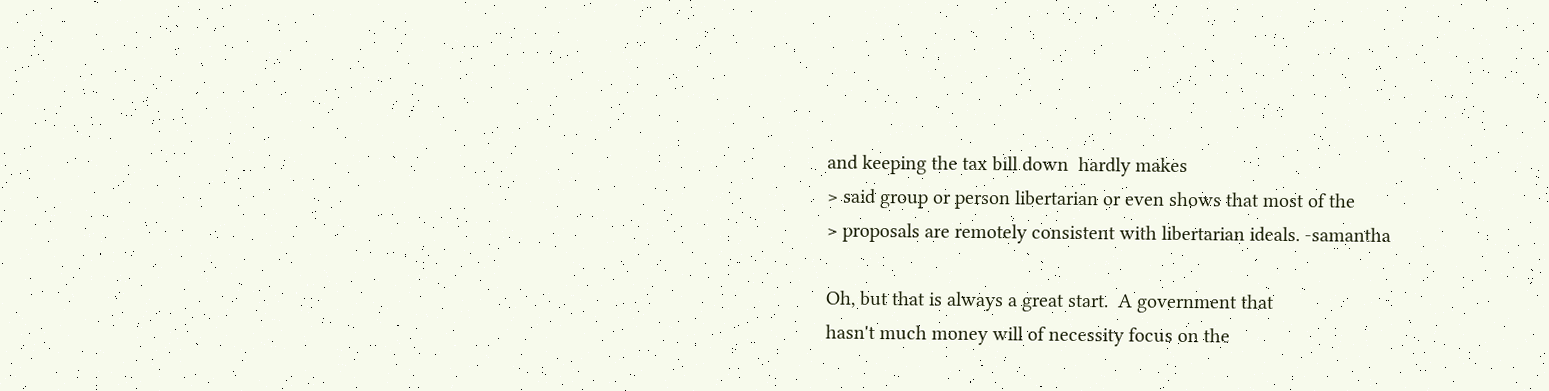and keeping the tax bill down  hardly makes
> said group or person libertarian or even shows that most of the
> proposals are remotely consistent with libertarian ideals. -samantha

Oh, but that is always a great start.  A government that
hasn't much money will of necessity focus on the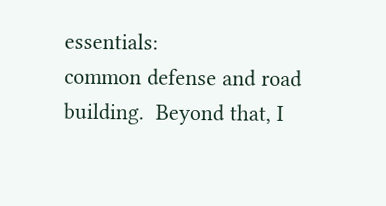essentials:
common defense and road building.  Beyond that, I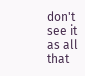don't
see it as all that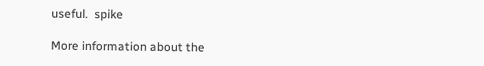useful.  spike

More information about the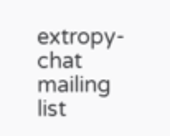extropy-chat mailing list